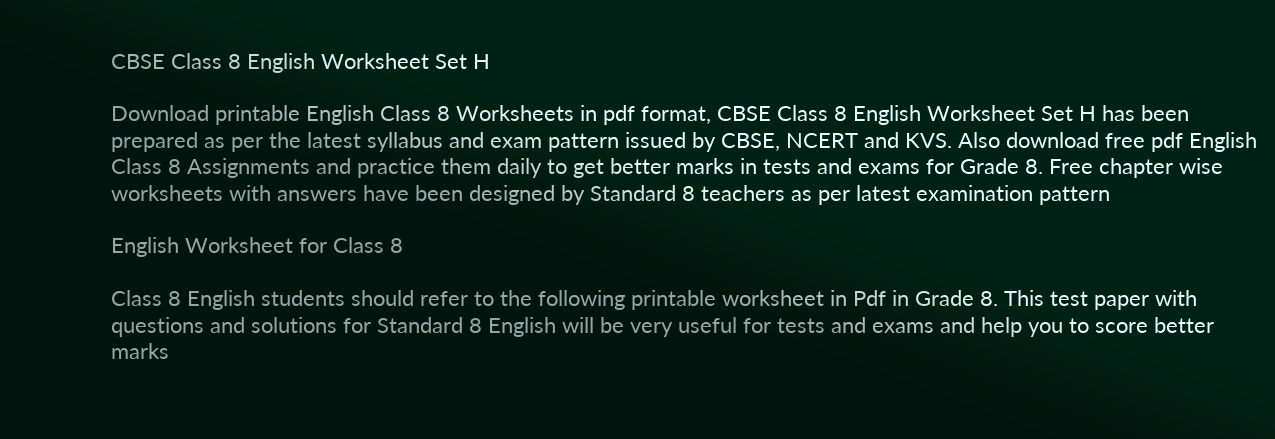CBSE Class 8 English Worksheet Set H

Download printable English Class 8 Worksheets in pdf format, CBSE Class 8 English Worksheet Set H has been prepared as per the latest syllabus and exam pattern issued by CBSE, NCERT and KVS. Also download free pdf English Class 8 Assignments and practice them daily to get better marks in tests and exams for Grade 8. Free chapter wise worksheets with answers have been designed by Standard 8 teachers as per latest examination pattern

English Worksheet for Class 8

Class 8 English students should refer to the following printable worksheet in Pdf in Grade 8. This test paper with questions and solutions for Standard 8 English will be very useful for tests and exams and help you to score better marks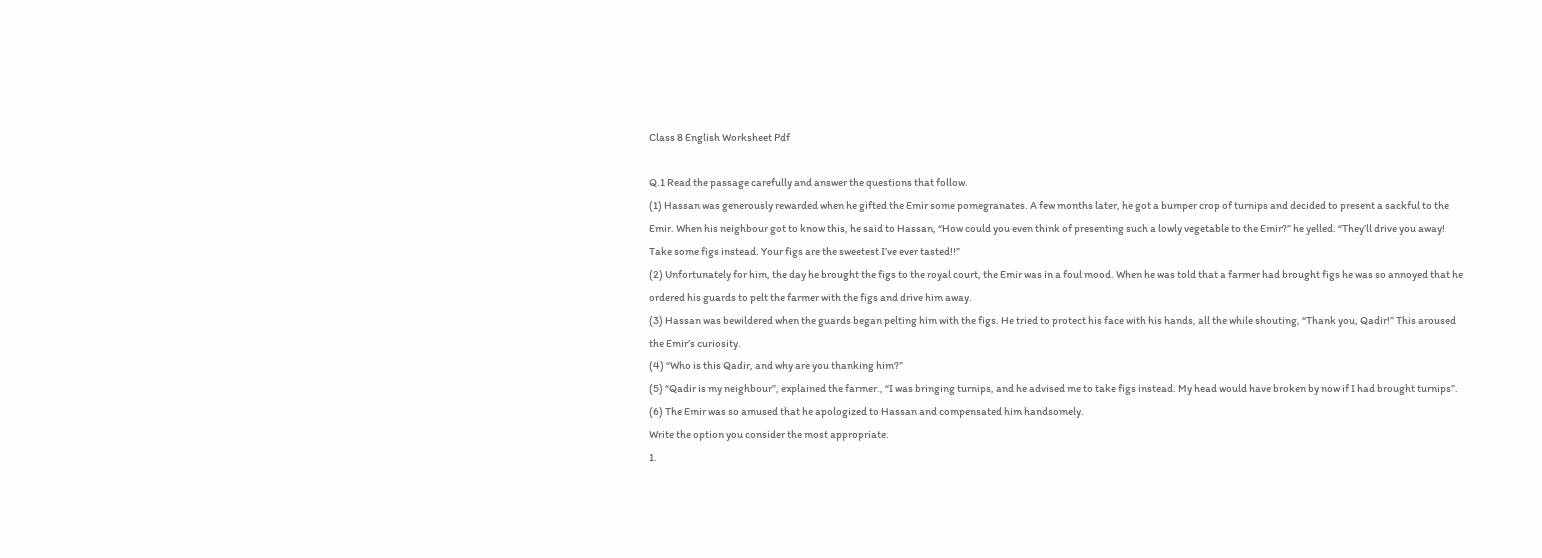Class 8 English Worksheet Pdf

Q.1 Read the passage carefully and answer the questions that follow.
(1) Hassan was generously rewarded when he gifted the Emir some pomegranates. A few months later, he got a bumper crop of turnips and decided to present a sackful to the Emir. When his neighbour got to know this, he said to Hassan, “How could you even think of presenting such a lowly vegetable to the Emir?” he yelled. “They’ll drive you away! Take some figs instead. Your figs are the sweetest I’ve ever tasted!!”
(2) Unfortunately for him, the day he brought the figs to the royal court, the Emir was in a foul mood. When he was told that a farmer had brought figs he was so annoyed that he ordered his guards to pelt the farmer with the figs and drive him away.
(3) Hassan was bewildered when the guards began pelting him with the figs. He tried to protect his face with his hands, all the while shouting, “Thank you, Qadir!” This aroused the Emir’s curiosity.
(4) “Who is this Qadir, and why are you thanking him?”
(5) “Qadir is my neighbour”, explained the farmer., “I was bringing turnips, and he advised me to take figs instead. My head would have broken by now if I had brought turnips”.
(6) The Emir was so amused that he apologized to Hassan and compensated him handsomely.
Write the option you consider the most appropriate.
1.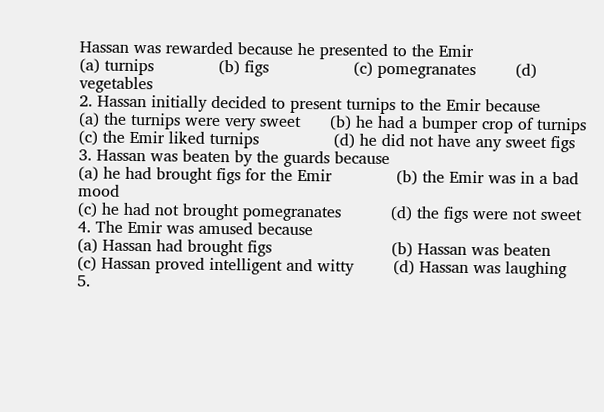Hassan was rewarded because he presented to the Emir
(a) turnips             (b) figs                 (c) pomegranates        (d) vegetables
2. Hassan initially decided to present turnips to the Emir because
(a) the turnips were very sweet      (b) he had a bumper crop of turnips
(c) the Emir liked turnips               (d) he did not have any sweet figs
3. Hassan was beaten by the guards because
(a) he had brought figs for the Emir             (b) the Emir was in a bad mood
(c) he had not brought pomegranates          (d) the figs were not sweet
4. The Emir was amused because
(a) Hassan had brought figs                        (b) Hassan was beaten
(c) Hassan proved intelligent and witty        (d) Hassan was laughing
5.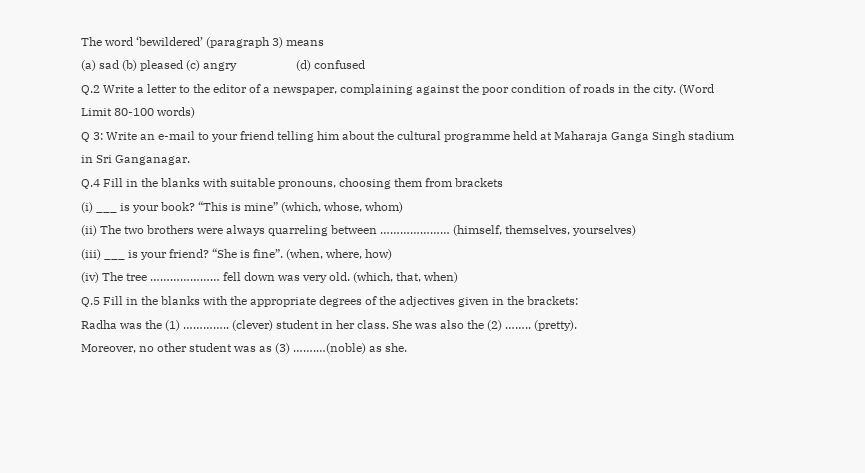The word ‘bewildered’ (paragraph 3) means
(a) sad (b) pleased (c) angry                    (d) confused
Q.2 Write a letter to the editor of a newspaper, complaining against the poor condition of roads in the city. (Word Limit 80-100 words)
Q 3: Write an e-mail to your friend telling him about the cultural programme held at Maharaja Ganga Singh stadium in Sri Ganganagar.
Q.4 Fill in the blanks with suitable pronouns, choosing them from brackets
(i) ___ is your book? “This is mine” (which, whose, whom)
(ii) The two brothers were always quarreling between ………………… (himself, themselves, yourselves)
(iii) ___ is your friend? “She is fine”. (when, where, how)
(iv) The tree ………………… fell down was very old. (which, that, when)
Q.5 Fill in the blanks with the appropriate degrees of the adjectives given in the brackets:
Radha was the (1) ………….. (clever) student in her class. She was also the (2) …….. (pretty).
Moreover, no other student was as (3) …….…(noble) as she.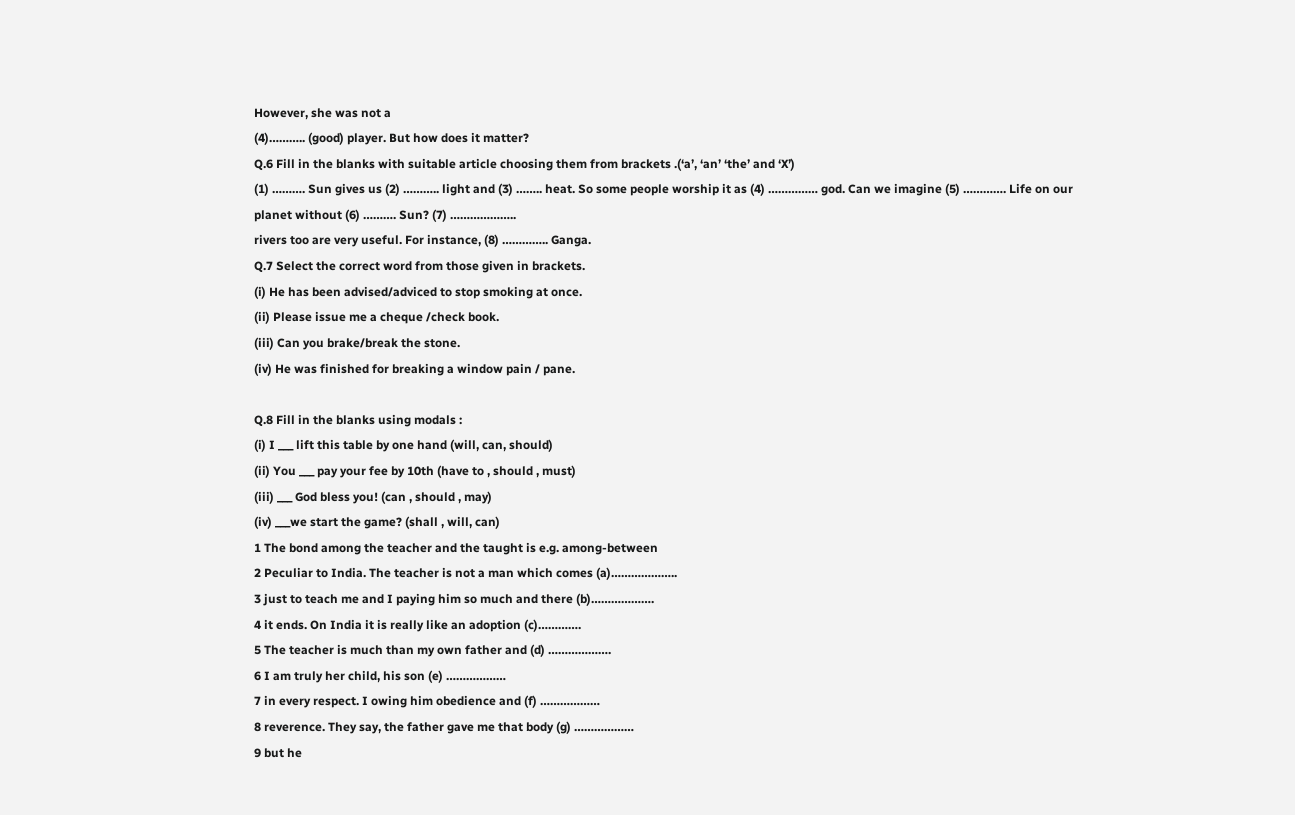However, she was not a
(4)……….. (good) player. But how does it matter?
Q.6 Fill in the blanks with suitable article choosing them from brackets .(‘a’, ‘an’ ‘the’ and ‘X’)
(1) ………. Sun gives us (2) ……….. light and (3) …….. heat. So some people worship it as (4) …………… god. Can we imagine (5) …………. Life on our planet without (6) ………. Sun? (7) ………………..
rivers too are very useful. For instance, (8) ………….. Ganga.
Q.7 Select the correct word from those given in brackets.
(i) He has been advised/adviced to stop smoking at once.
(ii) Please issue me a cheque /check book.
(iii) Can you brake/break the stone.
(iv) He was finished for breaking a window pain / pane.

Q.8 Fill in the blanks using modals :
(i) I ___ lift this table by one hand (will, can, should)
(ii) You ___ pay your fee by 10th (have to , should , must)
(iii) ___ God bless you! (can , should , may)
(iv) ___we start the game? (shall , will, can)
1 The bond among the teacher and the taught is e.g. among-between
2 Peculiar to India. The teacher is not a man which comes (a)………………..
3 just to teach me and I paying him so much and there (b)……………….
4 it ends. On India it is really like an adoption (c)………….
5 The teacher is much than my own father and (d) ……………….
6 I am truly her child, his son (e) ………………
7 in every respect. I owing him obedience and (f) ………………
8 reverence. They say, the father gave me that body (g) ………………
9 but he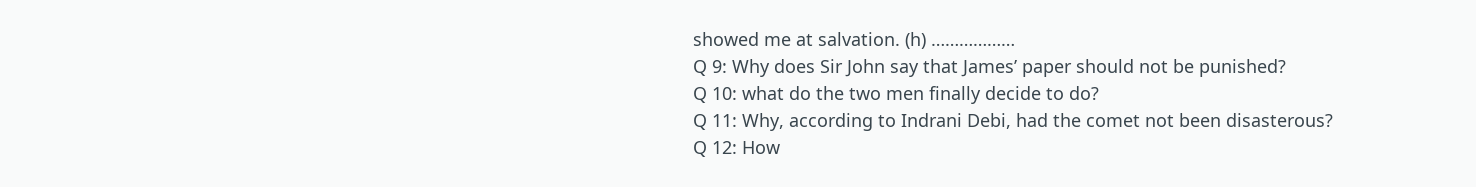showed me at salvation. (h) ………………
Q 9: Why does Sir John say that James’ paper should not be punished?
Q 10: what do the two men finally decide to do?
Q 11: Why, according to Indrani Debi, had the comet not been disasterous?
Q 12: How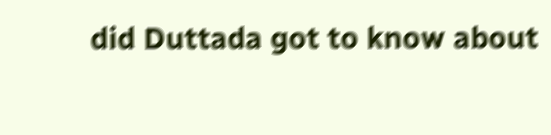did Duttada got to know about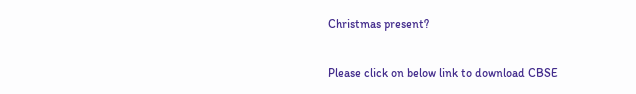Christmas present?

Please click on below link to download CBSE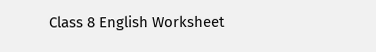Class 8 English Worksheet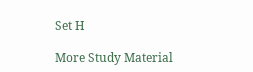Set H

More Study Material